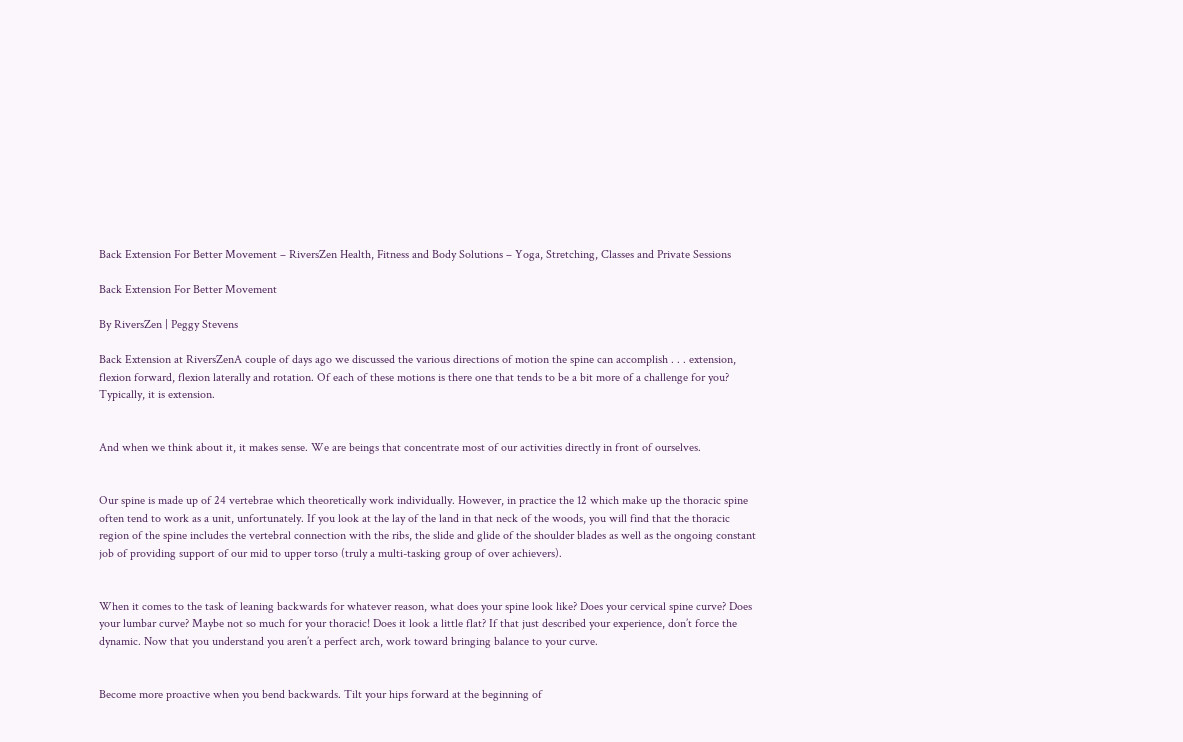Back Extension For Better Movement – RiversZen Health, Fitness and Body Solutions – Yoga, Stretching, Classes and Private Sessions

Back Extension For Better Movement

By RiversZen | Peggy Stevens

Back Extension at RiversZenA couple of days ago we discussed the various directions of motion the spine can accomplish . . . extension, flexion forward, flexion laterally and rotation. Of each of these motions is there one that tends to be a bit more of a challenge for you? Typically, it is extension.


And when we think about it, it makes sense. We are beings that concentrate most of our activities directly in front of ourselves.


Our spine is made up of 24 vertebrae which theoretically work individually. However, in practice the 12 which make up the thoracic spine often tend to work as a unit, unfortunately. If you look at the lay of the land in that neck of the woods, you will find that the thoracic region of the spine includes the vertebral connection with the ribs, the slide and glide of the shoulder blades as well as the ongoing constant job of providing support of our mid to upper torso (truly a multi-tasking group of over achievers).


When it comes to the task of leaning backwards for whatever reason, what does your spine look like? Does your cervical spine curve? Does your lumbar curve? Maybe not so much for your thoracic! Does it look a little flat? If that just described your experience, don’t force the dynamic. Now that you understand you aren’t a perfect arch, work toward bringing balance to your curve.


Become more proactive when you bend backwards. Tilt your hips forward at the beginning of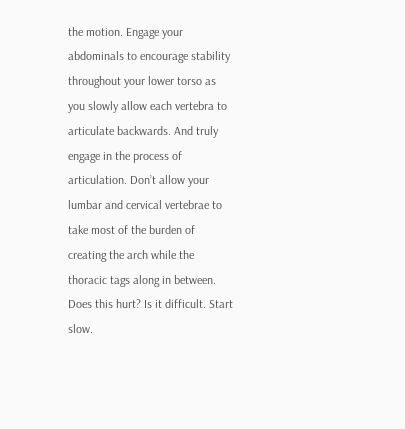the motion. Engage your abdominals to encourage stability throughout your lower torso as you slowly allow each vertebra to articulate backwards. And truly engage in the process of articulation. Don’t allow your lumbar and cervical vertebrae to take most of the burden of creating the arch while the thoracic tags along in between. Does this hurt? Is it difficult. Start slow.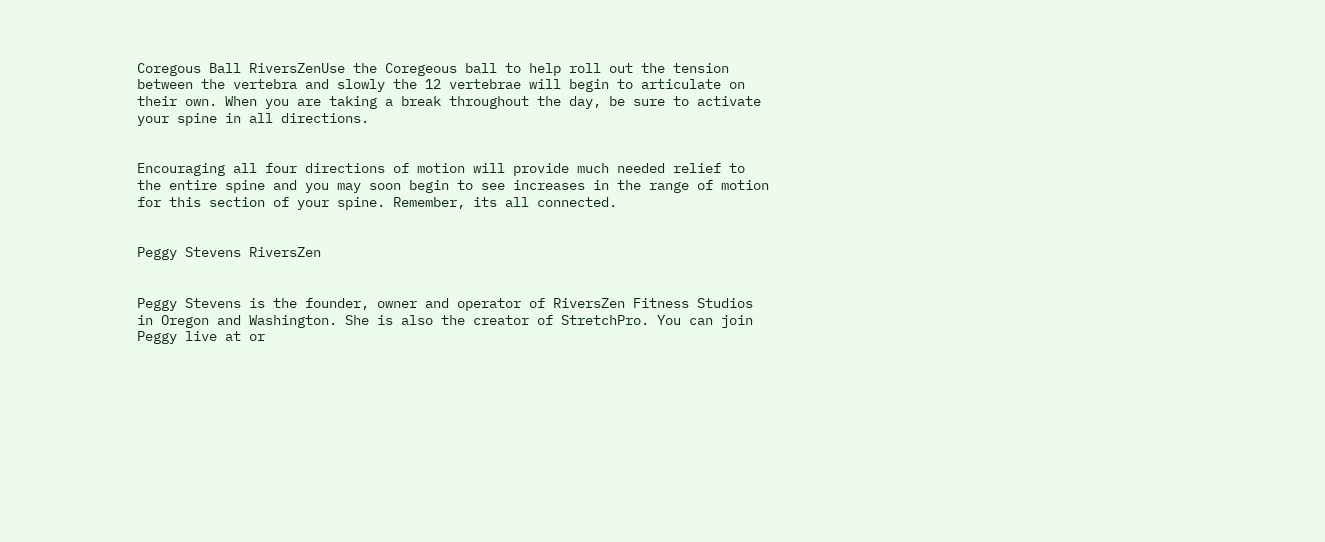Coregous Ball RiversZenUse the Coregeous ball to help roll out the tension between the vertebra and slowly the 12 vertebrae will begin to articulate on their own. When you are taking a break throughout the day, be sure to activate your spine in all directions.


Encouraging all four directions of motion will provide much needed relief to the entire spine and you may soon begin to see increases in the range of motion for this section of your spine. Remember, its all connected.


Peggy Stevens RiversZen


Peggy Stevens is the founder, owner and operator of RiversZen Fitness Studios in Oregon and Washington. She is also the creator of StretchPro. You can join Peggy live at or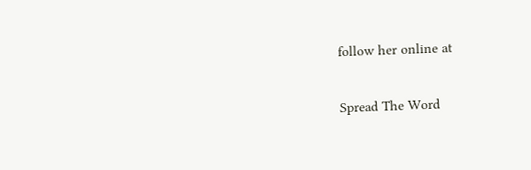follow her online at

Spread The Word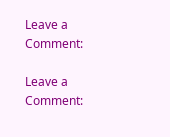Leave a Comment:

Leave a Comment: